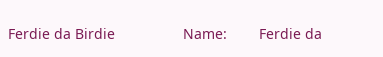Ferdie da Birdie                 Name:        Ferdie da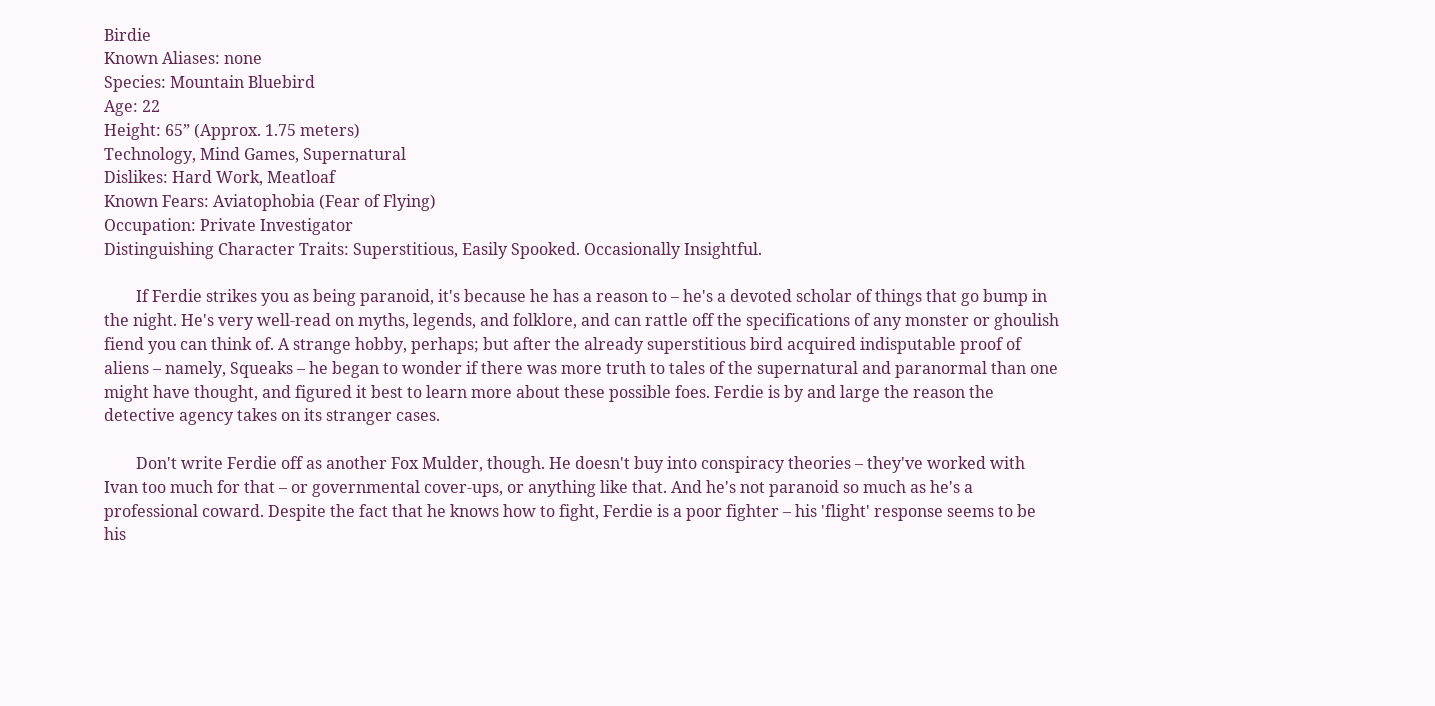Birdie
Known Aliases: none
Species: Mountain Bluebird
Age: 22
Height: 65” (Approx. 1.75 meters)
Technology, Mind Games, Supernatural
Dislikes: Hard Work, Meatloaf
Known Fears: Aviatophobia (Fear of Flying)
Occupation: Private Investigator
Distinguishing Character Traits: Superstitious, Easily Spooked. Occasionally Insightful.

        If Ferdie strikes you as being paranoid, it's because he has a reason to – he's a devoted scholar of things that go bump in the night. He's very well-read on myths, legends, and folklore, and can rattle off the specifications of any monster or ghoulish fiend you can think of. A strange hobby, perhaps; but after the already superstitious bird acquired indisputable proof of aliens – namely, Squeaks – he began to wonder if there was more truth to tales of the supernatural and paranormal than one might have thought, and figured it best to learn more about these possible foes. Ferdie is by and large the reason the detective agency takes on its stranger cases.

        Don't write Ferdie off as another Fox Mulder, though. He doesn't buy into conspiracy theories – they've worked with Ivan too much for that – or governmental cover-ups, or anything like that. And he's not paranoid so much as he's a professional coward. Despite the fact that he knows how to fight, Ferdie is a poor fighter – his 'flight' response seems to be his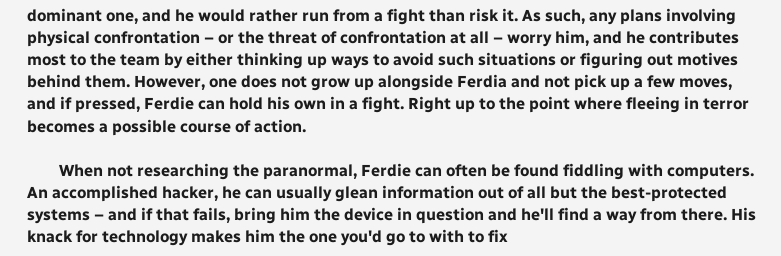dominant one, and he would rather run from a fight than risk it. As such, any plans involving physical confrontation – or the threat of confrontation at all – worry him, and he contributes most to the team by either thinking up ways to avoid such situations or figuring out motives behind them. However, one does not grow up alongside Ferdia and not pick up a few moves, and if pressed, Ferdie can hold his own in a fight. Right up to the point where fleeing in terror becomes a possible course of action.

        When not researching the paranormal, Ferdie can often be found fiddling with computers. An accomplished hacker, he can usually glean information out of all but the best-protected systems – and if that fails, bring him the device in question and he'll find a way from there. His knack for technology makes him the one you'd go to with to fix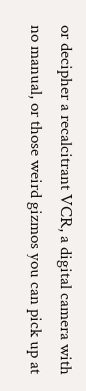or decipher a recalcitrant VCR, a digital camera with no manual, or those weird gizmos you can pick up at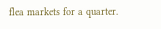flea markets for a quarter.